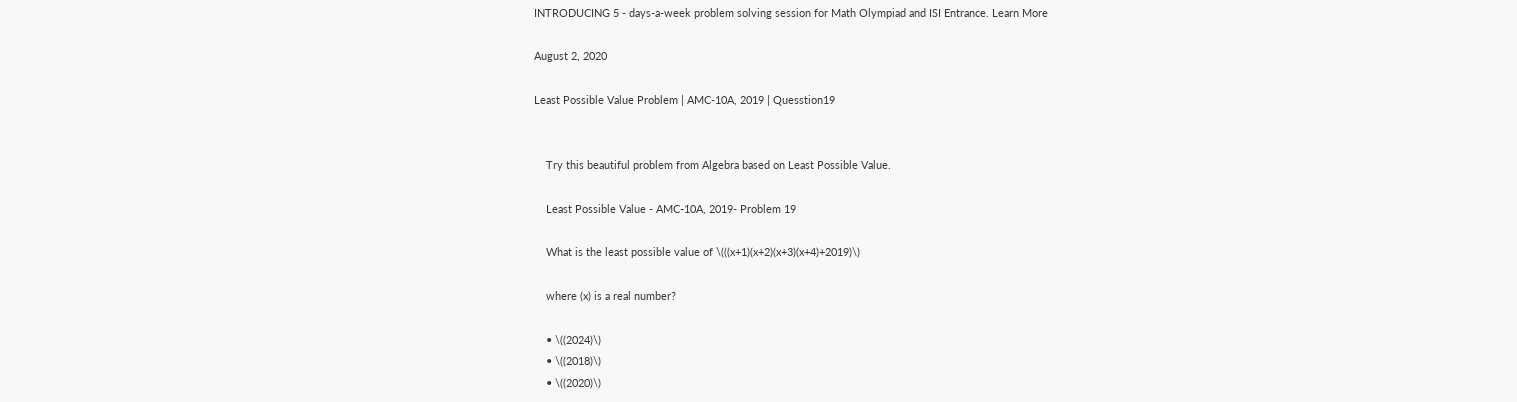INTRODUCING 5 - days-a-week problem solving session for Math Olympiad and ISI Entrance. Learn More

August 2, 2020

Least Possible Value Problem | AMC-10A, 2019 | Quesstion19


    Try this beautiful problem from Algebra based on Least Possible Value.

    Least Possible Value - AMC-10A, 2019- Problem 19

    What is the least possible value of \(((x+1)(x+2)(x+3)(x+4)+2019)\)

    where (x) is a real number?

    • \((2024)\)
    • \((2018)\)
    • \((2020)\)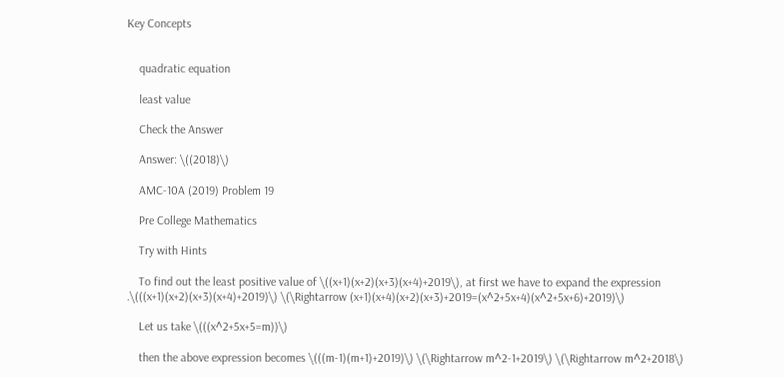Key Concepts


    quadratic equation

    least value

    Check the Answer

    Answer: \((2018)\)

    AMC-10A (2019) Problem 19

    Pre College Mathematics

    Try with Hints

    To find out the least positive value of \((x+1)(x+2)(x+3)(x+4)+2019\), at first we have to expand the expression .\(((x+1)(x+2)(x+3)(x+4)+2019)\) \(\Rightarrow (x+1)(x+4)(x+2)(x+3)+2019=(x^2+5x+4)(x^2+5x+6)+2019)\)

    Let us take \(((x^2+5x+5=m))\)

    then the above expression becomes \(((m-1)(m+1)+2019)\) \(\Rightarrow m^2-1+2019\) \(\Rightarrow m^2+2018\)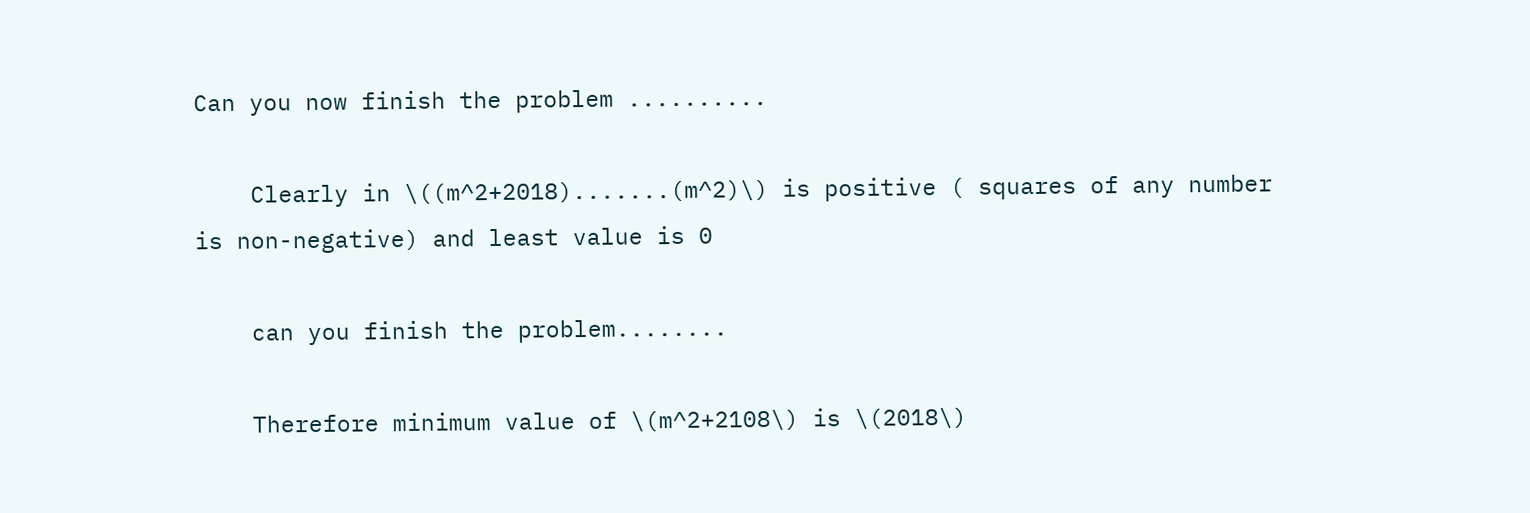Can you now finish the problem ..........

    Clearly in \((m^2+2018).......(m^2)\) is positive ( squares of any number is non-negative) and least value is 0

    can you finish the problem........

    Therefore minimum value of \(m^2+2108\) is \(2018\)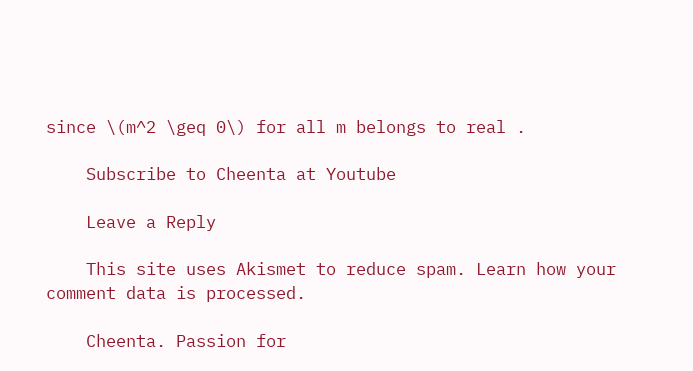since \(m^2 \geq 0\) for all m belongs to real .

    Subscribe to Cheenta at Youtube

    Leave a Reply

    This site uses Akismet to reduce spam. Learn how your comment data is processed.

    Cheenta. Passion for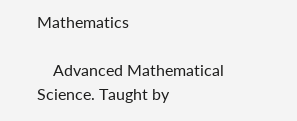Mathematics

    Advanced Mathematical Science. Taught by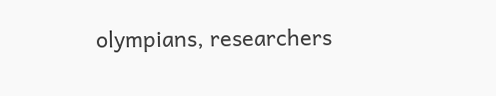olympians, researchers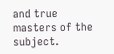and true masters of the subject.